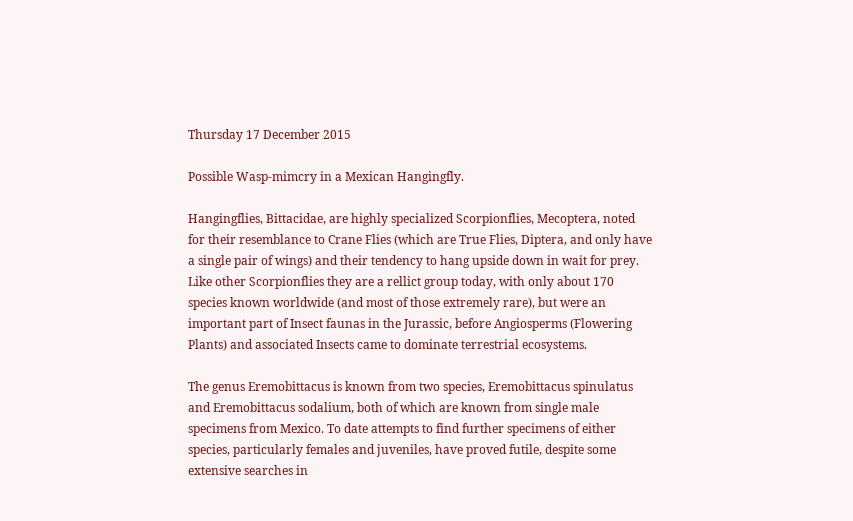Thursday 17 December 2015

Possible Wasp-mimcry in a Mexican Hangingfly.

Hangingflies, Bittacidae, are highly specialized Scorpionflies, Mecoptera, noted for their resemblance to Crane Flies (which are True Flies, Diptera, and only have a single pair of wings) and their tendency to hang upside down in wait for prey. Like other Scorpionflies they are a rellict group today, with only about 170 species known worldwide (and most of those extremely rare), but were an important part of Insect faunas in the Jurassic, before Angiosperms (Flowering Plants) and associated Insects came to dominate terrestrial ecosystems.

The genus Eremobittacus is known from two species, Eremobittacus spinulatus and Eremobittacus sodalium, both of which are known from single male specimens from Mexico. To date attempts to find further specimens of either species, particularly females and juveniles, have proved futile, despite some extensive searches in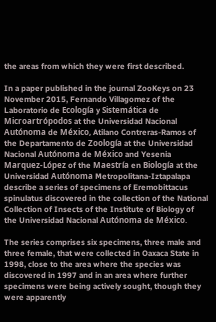the areas from which they were first described.

In a paper published in the journal ZooKeys on 23 November 2015, Fernando Villagomez of the Laboratorio de Ecología y Sistemática de Microartrópodos at the Universidad Nacional Autónoma de México, Atilano Contreras-Ramos of the Departamento de Zoología at the Universidad Nacional Autónoma de México and Yesenia Marquez-López of the Maestría en Biología at the Universidad Autónoma Metropolitana-Iztapalapa describe a series of specimens of Eremobittacus spinulatus discovered in the collection of the National Collection of Insects of the Institute of Biology of the Universidad Nacional Autónoma de México.

The series comprises six specimens, three male and three female, that were collected in Oaxaca State in 1998, close to the area where the species was discovered in 1997 and in an area where further specimens were being actively sought, though they were apparently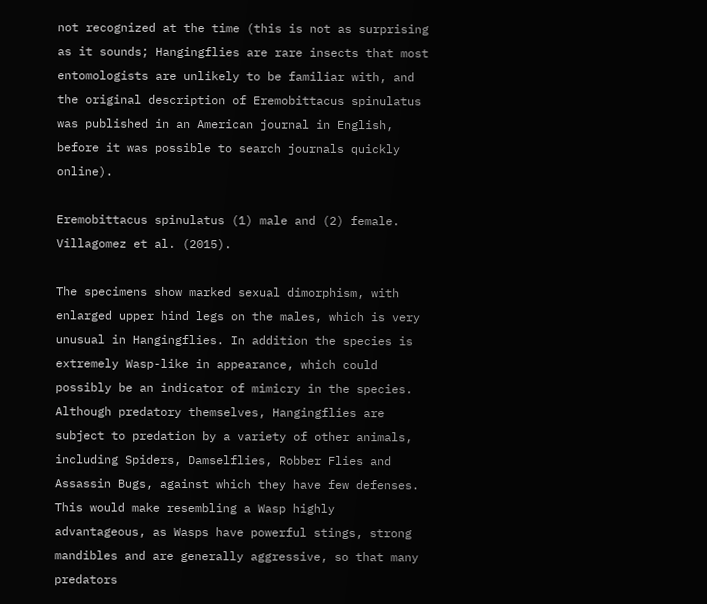not recognized at the time (this is not as surprising as it sounds; Hangingflies are rare insects that most entomologists are unlikely to be familiar with, and the original description of Eremobittacus spinulatus was published in an American journal in English, before it was possible to search journals quickly online).

Eremobittacus spinulatus (1) male and (2) female. Villagomez et al. (2015).

The specimens show marked sexual dimorphism, with enlarged upper hind legs on the males, which is very unusual in Hangingflies. In addition the species is extremely Wasp-like in appearance, which could possibly be an indicator of mimicry in the species. Although predatory themselves, Hangingflies are subject to predation by a variety of other animals, including Spiders, Damselflies, Robber Flies and Assassin Bugs, against which they have few defenses. This would make resembling a Wasp highly advantageous, as Wasps have powerful stings, strong mandibles and are generally aggressive, so that many predators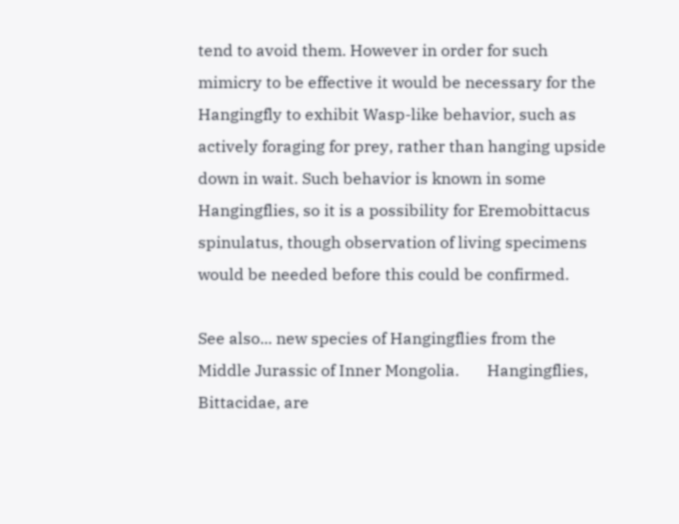tend to avoid them. However in order for such mimicry to be effective it would be necessary for the Hangingfly to exhibit Wasp-like behavior, such as actively foraging for prey, rather than hanging upside down in wait. Such behavior is known in some Hangingflies, so it is a possibility for Eremobittacus spinulatus, though observation of living specimens would be needed before this could be confirmed.

See also... new species of Hangingflies from the Middle Jurassic of Inner Mongolia.       Hangingflies, Bittacidae, are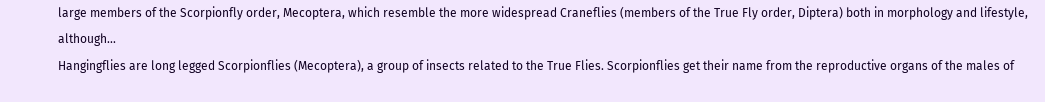large members of the Scorpionfly order, Mecoptera, which resemble the more widespread Craneflies (members of the True Fly order, Diptera) both in morphology and lifestyle, although...
Hangingflies are long legged Scorpionflies (Mecoptera), a group of insects related to the True Flies. Scorpionflies get their name from the reproductive organs of the males of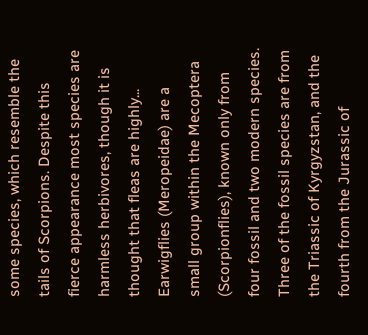some species, which resemble the tails of Scorpions. Despite this fierce appearance most species are harmless herbivores, though it is thought that fleas are highly...
Earwigflies (Meropeidae) are a small group within the Mecoptera (Scorpionflies), known only from four fossil and two modern species. Three of the fossil species are from the Triassic of Kyrgyzstan, and the fourth from the Jurassic of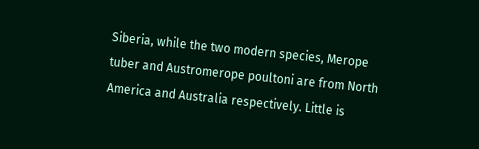Siberia, while the two modern species, Merope tuber and Austromerope poultoni are from North America and Australia respectively. Little is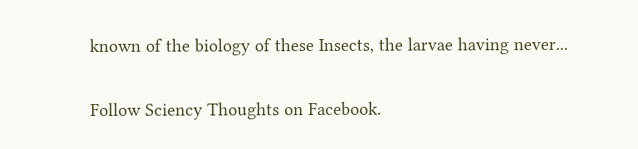known of the biology of these Insects, the larvae having never...

Follow Sciency Thoughts on Facebook.